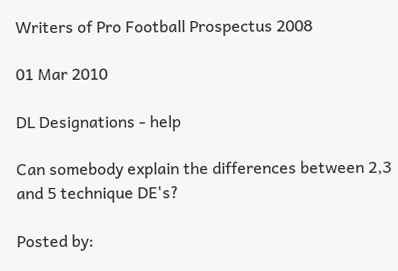Writers of Pro Football Prospectus 2008

01 Mar 2010

DL Designations - help

Can somebody explain the differences between 2,3 and 5 technique DE's?

Posted by: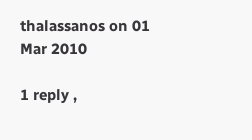thalassanos on 01 Mar 2010

1 reply ,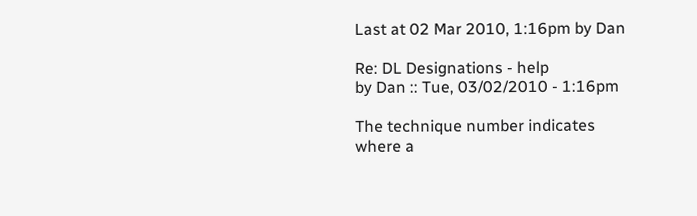Last at 02 Mar 2010, 1:16pm by Dan

Re: DL Designations - help
by Dan :: Tue, 03/02/2010 - 1:16pm

The technique number indicates where a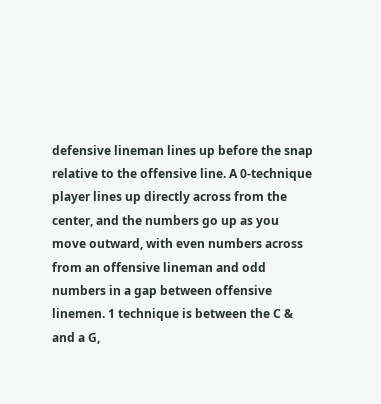defensive lineman lines up before the snap relative to the offensive line. A 0-technique player lines up directly across from the center, and the numbers go up as you move outward, with even numbers across from an offensive lineman and odd numbers in a gap between offensive linemen. 1 technique is between the C & and a G,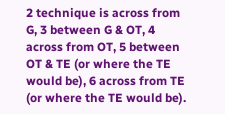2 technique is across from G, 3 between G & OT, 4 across from OT, 5 between OT & TE (or where the TE would be), 6 across from TE (or where the TE would be).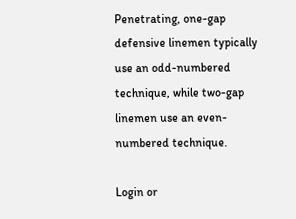Penetrating, one-gap defensive linemen typically use an odd-numbered technique, while two-gap linemen use an even-numbered technique.

Login or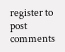register to post comments